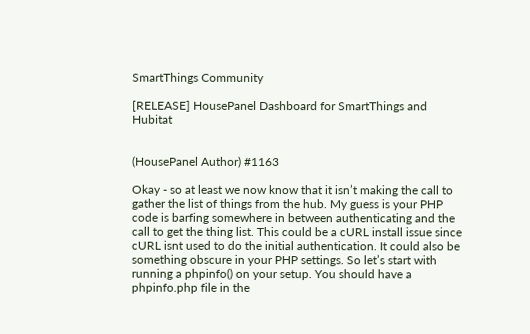SmartThings Community

[RELEASE] HousePanel Dashboard for SmartThings and Hubitat


(HousePanel Author) #1163

Okay - so at least we now know that it isn’t making the call to gather the list of things from the hub. My guess is your PHP code is barfing somewhere in between authenticating and the call to get the thing list. This could be a cURL install issue since cURL isnt used to do the initial authentication. It could also be something obscure in your PHP settings. So let’s start with running a phpinfo() on your setup. You should have a phpinfo.php file in the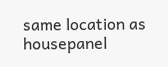same location as housepanel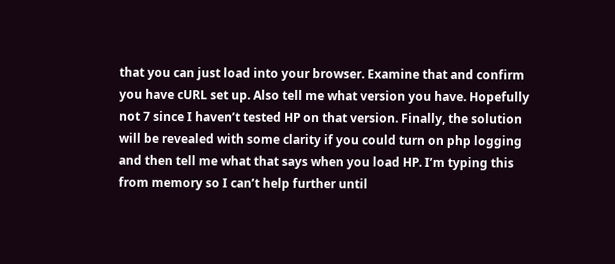that you can just load into your browser. Examine that and confirm you have cURL set up. Also tell me what version you have. Hopefully not 7 since I haven’t tested HP on that version. Finally, the solution will be revealed with some clarity if you could turn on php logging and then tell me what that says when you load HP. I’m typing this from memory so I can’t help further until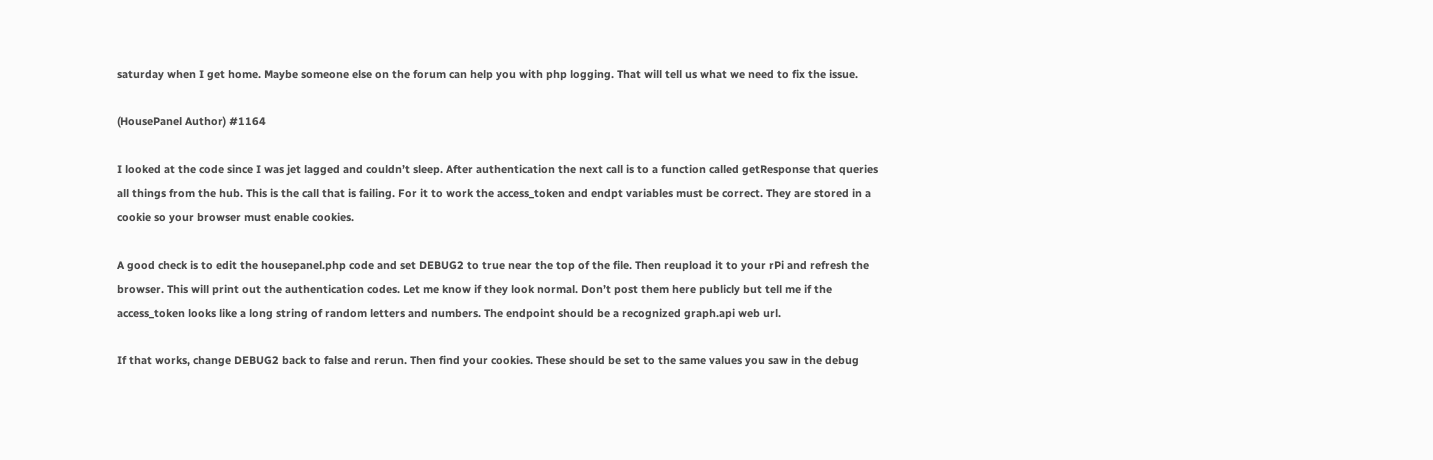saturday when I get home. Maybe someone else on the forum can help you with php logging. That will tell us what we need to fix the issue.

(HousePanel Author) #1164

I looked at the code since I was jet lagged and couldn’t sleep. After authentication the next call is to a function called getResponse that queries all things from the hub. This is the call that is failing. For it to work the access_token and endpt variables must be correct. They are stored in a cookie so your browser must enable cookies.

A good check is to edit the housepanel.php code and set DEBUG2 to true near the top of the file. Then reupload it to your rPi and refresh the browser. This will print out the authentication codes. Let me know if they look normal. Don’t post them here publicly but tell me if the access_token looks like a long string of random letters and numbers. The endpoint should be a recognized graph.api web url.

If that works, change DEBUG2 back to false and rerun. Then find your cookies. These should be set to the same values you saw in the debug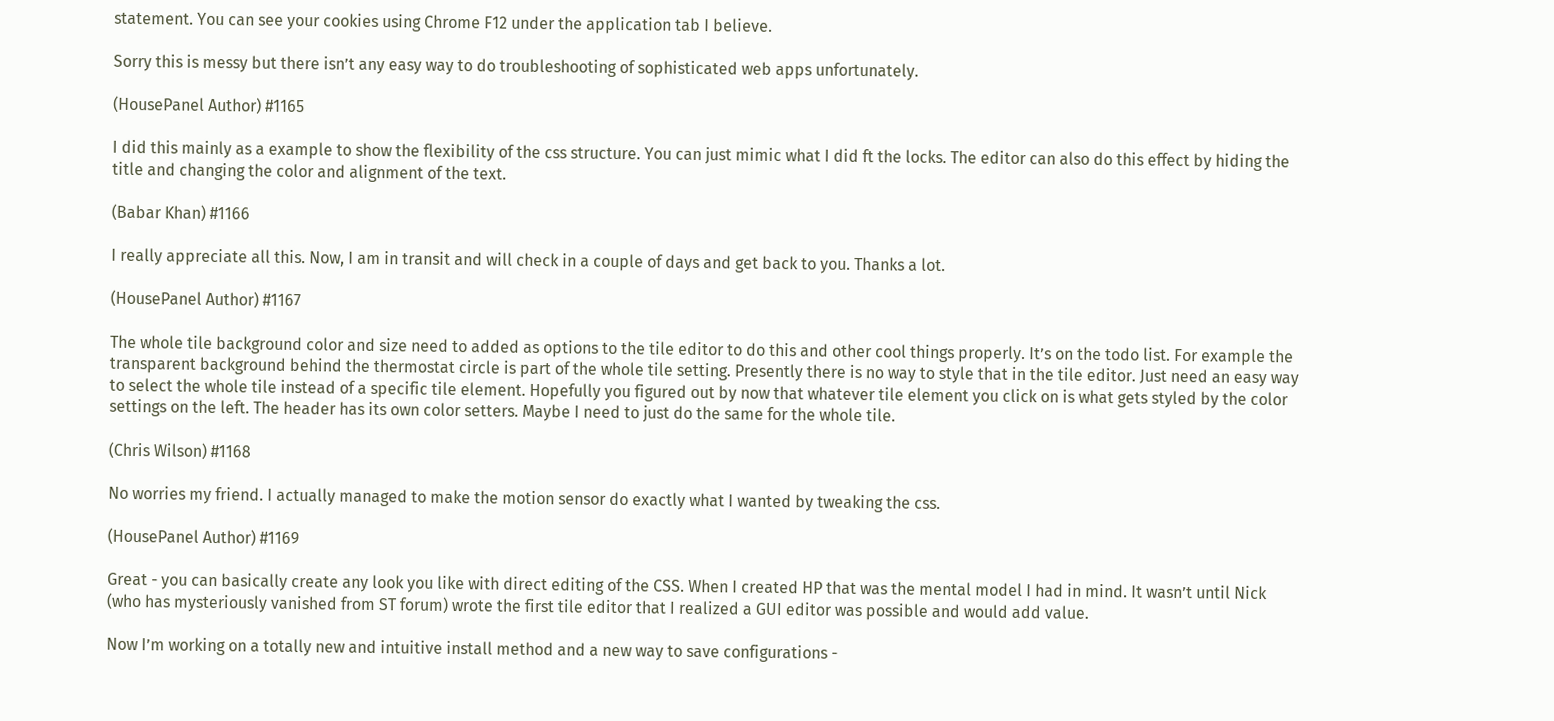statement. You can see your cookies using Chrome F12 under the application tab I believe.

Sorry this is messy but there isn’t any easy way to do troubleshooting of sophisticated web apps unfortunately.

(HousePanel Author) #1165

I did this mainly as a example to show the flexibility of the css structure. You can just mimic what I did ft the locks. The editor can also do this effect by hiding the title and changing the color and alignment of the text.

(Babar Khan) #1166

I really appreciate all this. Now, I am in transit and will check in a couple of days and get back to you. Thanks a lot.

(HousePanel Author) #1167

The whole tile background color and size need to added as options to the tile editor to do this and other cool things properly. It’s on the todo list. For example the transparent background behind the thermostat circle is part of the whole tile setting. Presently there is no way to style that in the tile editor. Just need an easy way to select the whole tile instead of a specific tile element. Hopefully you figured out by now that whatever tile element you click on is what gets styled by the color settings on the left. The header has its own color setters. Maybe I need to just do the same for the whole tile.

(Chris Wilson) #1168

No worries my friend. I actually managed to make the motion sensor do exactly what I wanted by tweaking the css.

(HousePanel Author) #1169

Great - you can basically create any look you like with direct editing of the CSS. When I created HP that was the mental model I had in mind. It wasn’t until Nick (who has mysteriously vanished from ST forum) wrote the first tile editor that I realized a GUI editor was possible and would add value.

Now I’m working on a totally new and intuitive install method and a new way to save configurations -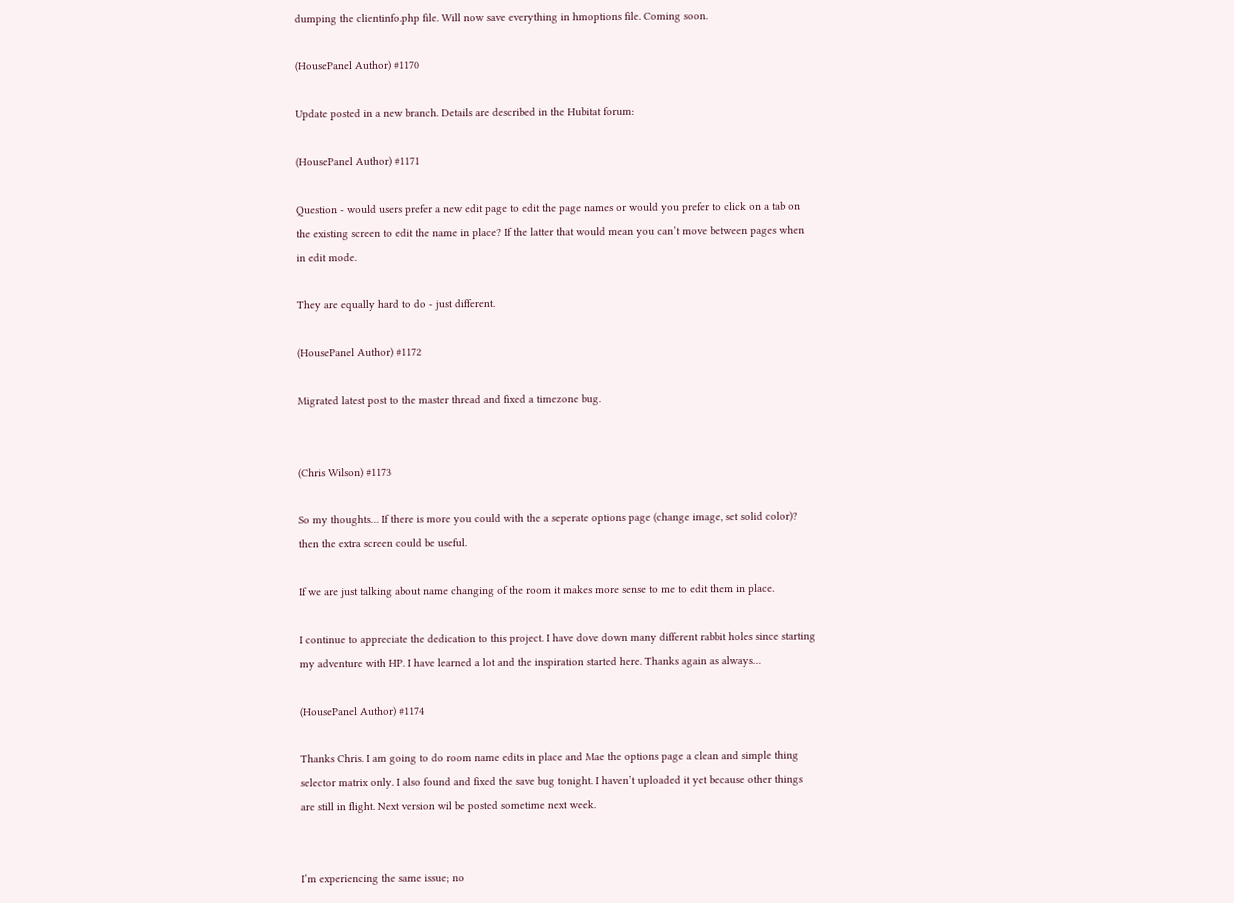dumping the clientinfo.php file. Will now save everything in hmoptions file. Coming soon.

(HousePanel Author) #1170

Update posted in a new branch. Details are described in the Hubitat forum:

(HousePanel Author) #1171

Question - would users prefer a new edit page to edit the page names or would you prefer to click on a tab on the existing screen to edit the name in place? If the latter that would mean you can’t move between pages when in edit mode.

They are equally hard to do - just different.

(HousePanel Author) #1172

Migrated latest post to the master thread and fixed a timezone bug.


(Chris Wilson) #1173

So my thoughts… If there is more you could with the a seperate options page (change image, set solid color)? then the extra screen could be useful.

If we are just talking about name changing of the room it makes more sense to me to edit them in place.

I continue to appreciate the dedication to this project. I have dove down many different rabbit holes since starting my adventure with HP. I have learned a lot and the inspiration started here. Thanks again as always…

(HousePanel Author) #1174

Thanks Chris. I am going to do room name edits in place and Mae the options page a clean and simple thing selector matrix only. I also found and fixed the save bug tonight. I haven’t uploaded it yet because other things are still in flight. Next version wil be posted sometime next week.


I’m experiencing the same issue; no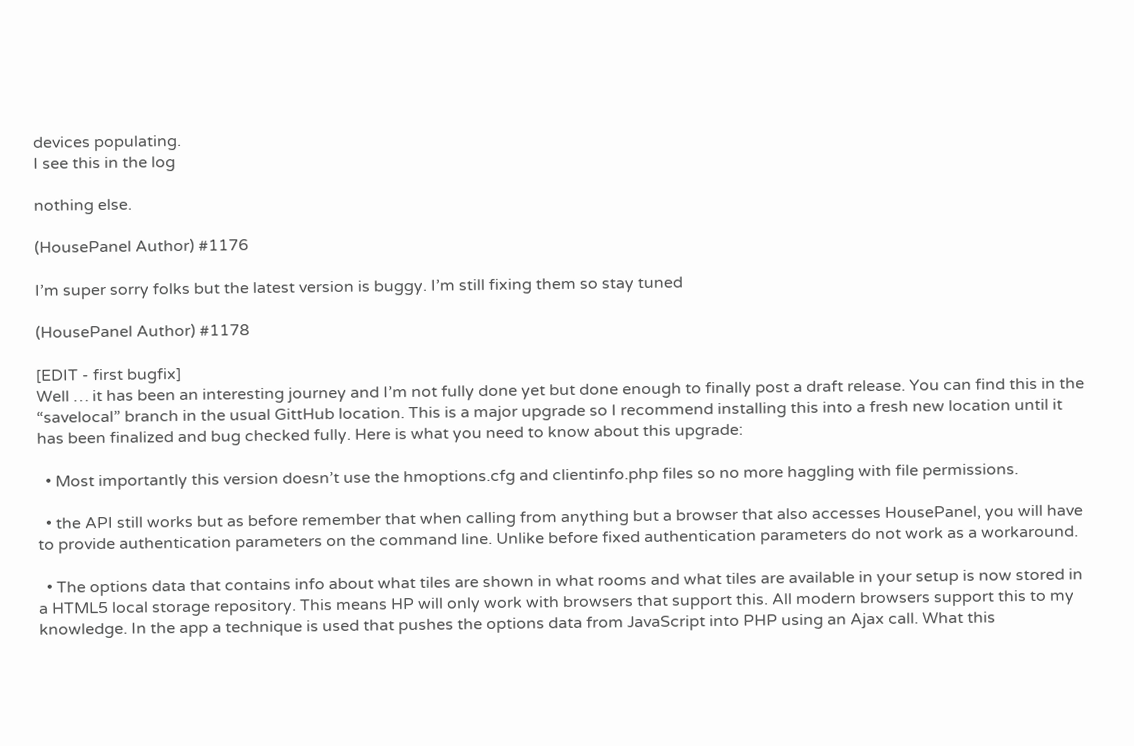devices populating.
I see this in the log

nothing else.

(HousePanel Author) #1176

I’m super sorry folks but the latest version is buggy. I’m still fixing them so stay tuned

(HousePanel Author) #1178

[EDIT - first bugfix]
Well … it has been an interesting journey and I’m not fully done yet but done enough to finally post a draft release. You can find this in the “savelocal” branch in the usual GittHub location. This is a major upgrade so I recommend installing this into a fresh new location until it has been finalized and bug checked fully. Here is what you need to know about this upgrade:

  • Most importantly this version doesn’t use the hmoptions.cfg and clientinfo.php files so no more haggling with file permissions.

  • the API still works but as before remember that when calling from anything but a browser that also accesses HousePanel, you will have to provide authentication parameters on the command line. Unlike before fixed authentication parameters do not work as a workaround.

  • The options data that contains info about what tiles are shown in what rooms and what tiles are available in your setup is now stored in a HTML5 local storage repository. This means HP will only work with browsers that support this. All modern browsers support this to my knowledge. In the app a technique is used that pushes the options data from JavaScript into PHP using an Ajax call. What this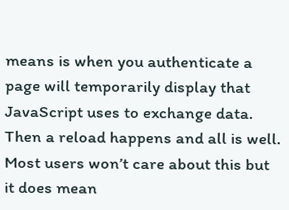means is when you authenticate a page will temporarily display that JavaScript uses to exchange data. Then a reload happens and all is well. Most users won’t care about this but it does mean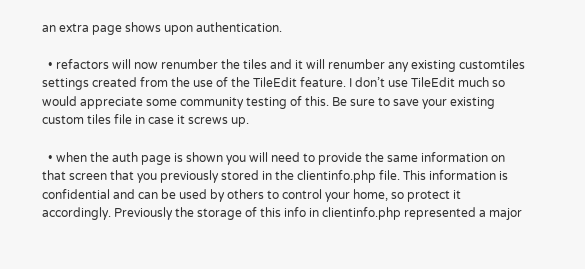an extra page shows upon authentication.

  • refactors will now renumber the tiles and it will renumber any existing customtiles settings created from the use of the TileEdit feature. I don’t use TileEdit much so would appreciate some community testing of this. Be sure to save your existing custom tiles file in case it screws up.

  • when the auth page is shown you will need to provide the same information on that screen that you previously stored in the clientinfo.php file. This information is confidential and can be used by others to control your home, so protect it accordingly. Previously the storage of this info in clientinfo.php represented a major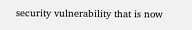security vulnerability that is now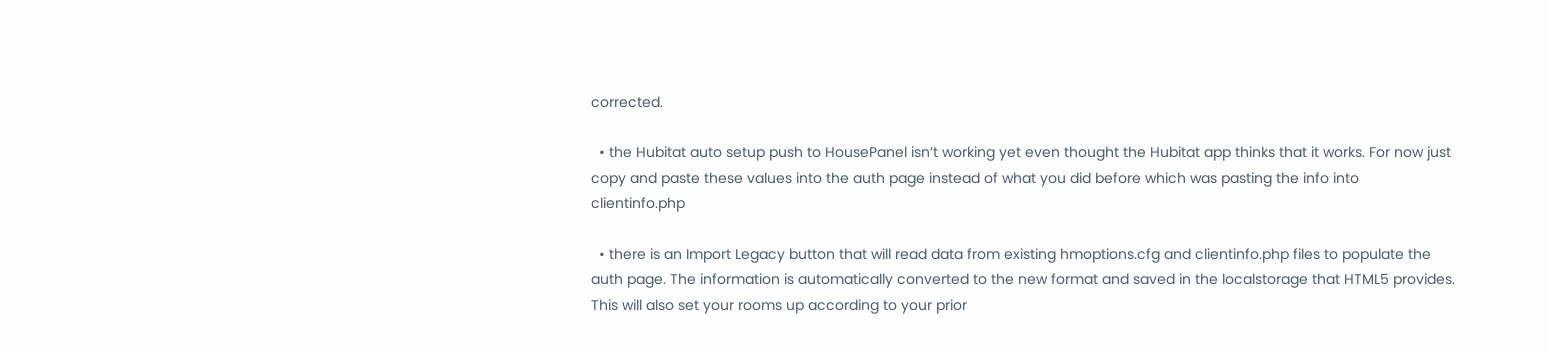corrected.

  • the Hubitat auto setup push to HousePanel isn’t working yet even thought the Hubitat app thinks that it works. For now just copy and paste these values into the auth page instead of what you did before which was pasting the info into clientinfo.php

  • there is an Import Legacy button that will read data from existing hmoptions.cfg and clientinfo.php files to populate the auth page. The information is automatically converted to the new format and saved in the localstorage that HTML5 provides. This will also set your rooms up according to your prior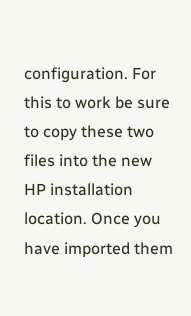configuration. For this to work be sure to copy these two files into the new HP installation location. Once you have imported them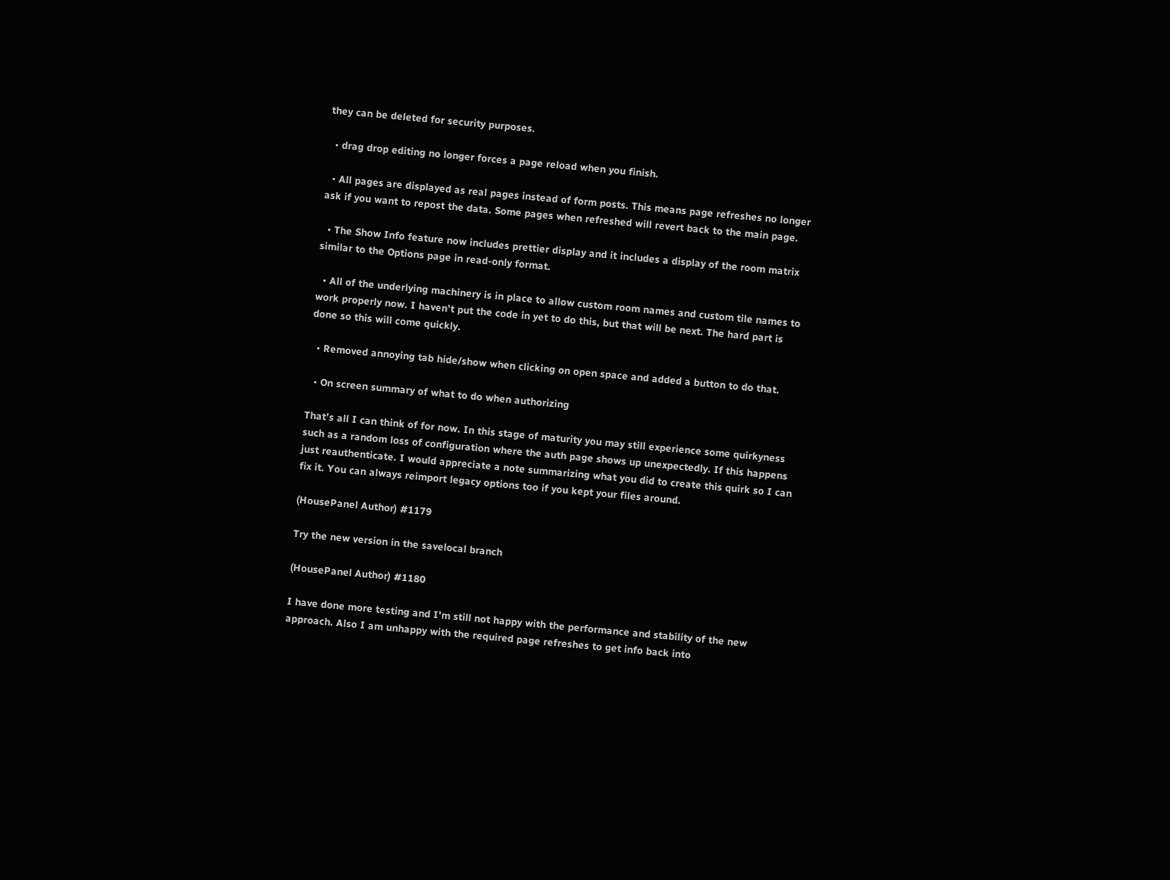they can be deleted for security purposes.

  • drag drop editing no longer forces a page reload when you finish.

  • All pages are displayed as real pages instead of form posts. This means page refreshes no longer ask if you want to repost the data. Some pages when refreshed will revert back to the main page.

  • The Show Info feature now includes prettier display and it includes a display of the room matrix similar to the Options page in read-only format.

  • All of the underlying machinery is in place to allow custom room names and custom tile names to work properly now. I haven’t put the code in yet to do this, but that will be next. The hard part is done so this will come quickly.

  • Removed annoying tab hide/show when clicking on open space and added a button to do that.

  • On screen summary of what to do when authorizing

That’s all I can think of for now. In this stage of maturity you may still experience some quirkyness such as a random loss of configuration where the auth page shows up unexpectedly. If this happens just reauthenticate. I would appreciate a note summarizing what you did to create this quirk so I can fix it. You can always reimport legacy options too if you kept your files around.

(HousePanel Author) #1179

Try the new version in the savelocal branch

(HousePanel Author) #1180

I have done more testing and I’m still not happy with the performance and stability of the new approach. Also I am unhappy with the required page refreshes to get info back into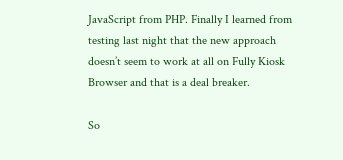JavaScript from PHP. Finally I learned from testing last night that the new approach doesn’t seem to work at all on Fully Kiosk Browser and that is a deal breaker.

So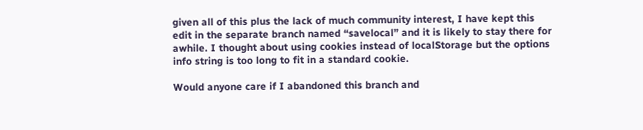given all of this plus the lack of much community interest, I have kept this edit in the separate branch named “savelocal” and it is likely to stay there for awhile. I thought about using cookies instead of localStorage but the options info string is too long to fit in a standard cookie.

Would anyone care if I abandoned this branch and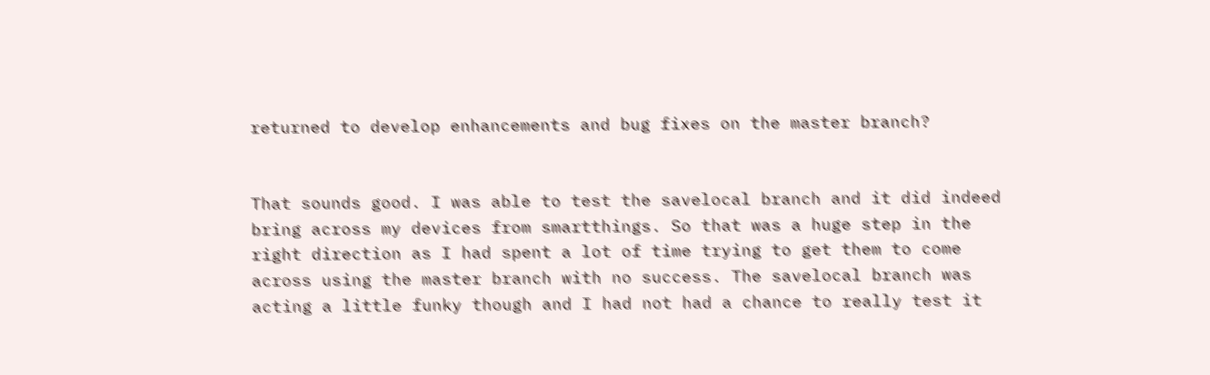returned to develop enhancements and bug fixes on the master branch?


That sounds good. I was able to test the savelocal branch and it did indeed bring across my devices from smartthings. So that was a huge step in the right direction as I had spent a lot of time trying to get them to come across using the master branch with no success. The savelocal branch was acting a little funky though and I had not had a chance to really test it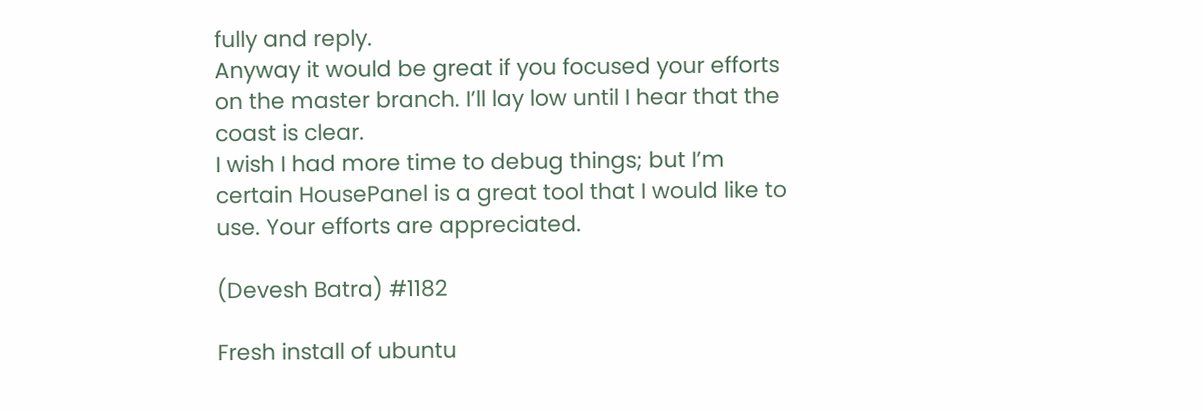fully and reply.
Anyway it would be great if you focused your efforts on the master branch. I’ll lay low until I hear that the coast is clear.
I wish I had more time to debug things; but I’m certain HousePanel is a great tool that I would like to use. Your efforts are appreciated.

(Devesh Batra) #1182

Fresh install of ubuntu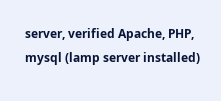server, verified Apache, PHP, mysql (lamp server installed)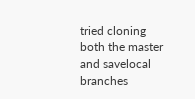tried cloning both the master and savelocal branches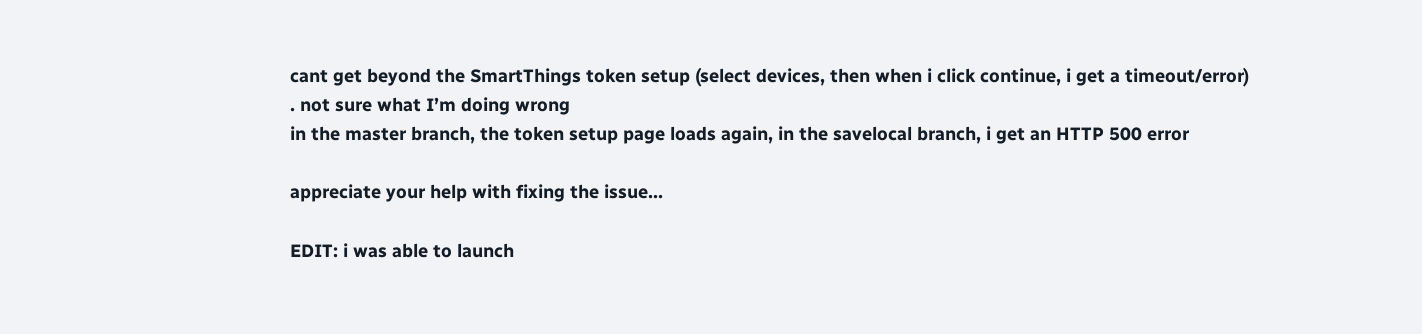cant get beyond the SmartThings token setup (select devices, then when i click continue, i get a timeout/error) . not sure what I’m doing wrong
in the master branch, the token setup page loads again, in the savelocal branch, i get an HTTP 500 error

appreciate your help with fixing the issue…

EDIT: i was able to launch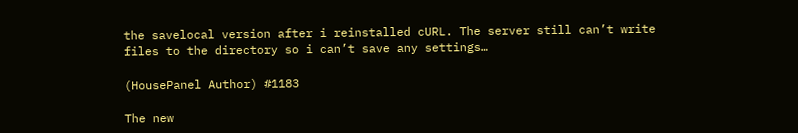the savelocal version after i reinstalled cURL. The server still can’t write files to the directory so i can’t save any settings…

(HousePanel Author) #1183

The new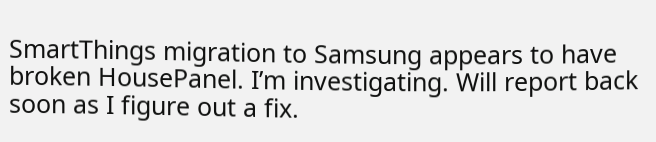SmartThings migration to Samsung appears to have broken HousePanel. I’m investigating. Will report back soon as I figure out a fix.